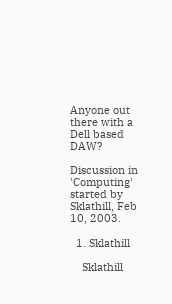Anyone out there with a Dell based DAW?

Discussion in 'Computing' started by Sklathill, Feb 10, 2003.

  1. Sklathill

    Sklathill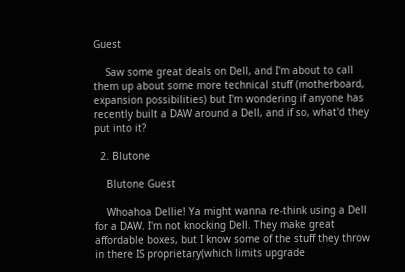Guest

    Saw some great deals on Dell, and I'm about to call them up about some more technical stuff (motherboard, expansion possibilities) but I'm wondering if anyone has recently built a DAW around a Dell, and if so, what'd they put into it?

  2. Blutone

    Blutone Guest

    Whoahoa Dellie! Ya might wanna re-think using a Dell for a DAW. I'm not knocking Dell. They make great affordable boxes, but I know some of the stuff they throw in there IS proprietary(which limits upgrade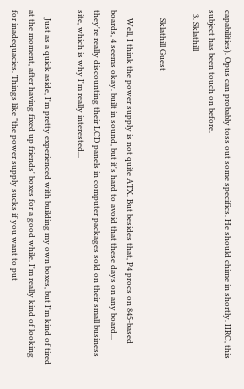capabilities). Opus can probably toss out some specifics. He should chime in shortly. IIRC, this subject has been touch on before.
  3. Sklathill

    Sklathill Guest

    Well, I think the power supply is not quite ATX. But besides that, P4 procs on 845-based boards, 4 seems okay. built in sound, but it's hard to avoid that these days on any board... they're really discounting their LCD panels in computer packages sold on their small business site, which is why I'm really interested...

    Just as a quick aside, I'm pretty experienced with building my own boxes, but I'm kind of tired at the moment, after having fixed up friends' boxes for a good while. I'm really kind of looking for inadequacies. Things like "the power supply sucks if you want to put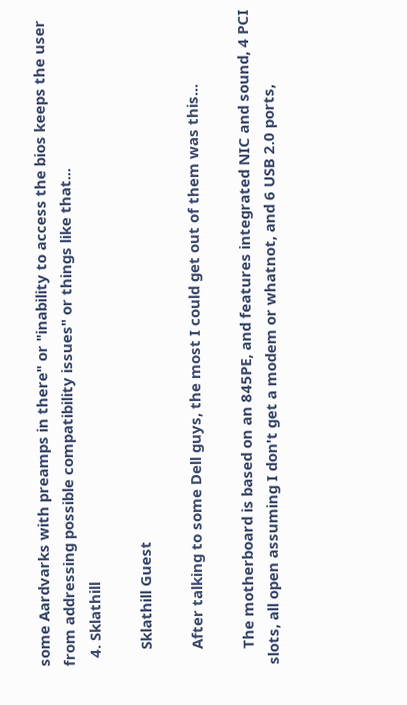some Aardvarks with preamps in there" or "inability to access the bios keeps the user from addressing possible compatibility issues" or things like that...
  4. Sklathill

    Sklathill Guest

    After talking to some Dell guys, the most I could get out of them was this...

    The motherboard is based on an 845PE, and features integrated NIC and sound, 4 PCI slots, all open assuming I don't get a modem or whatnot, and 6 USB 2.0 ports,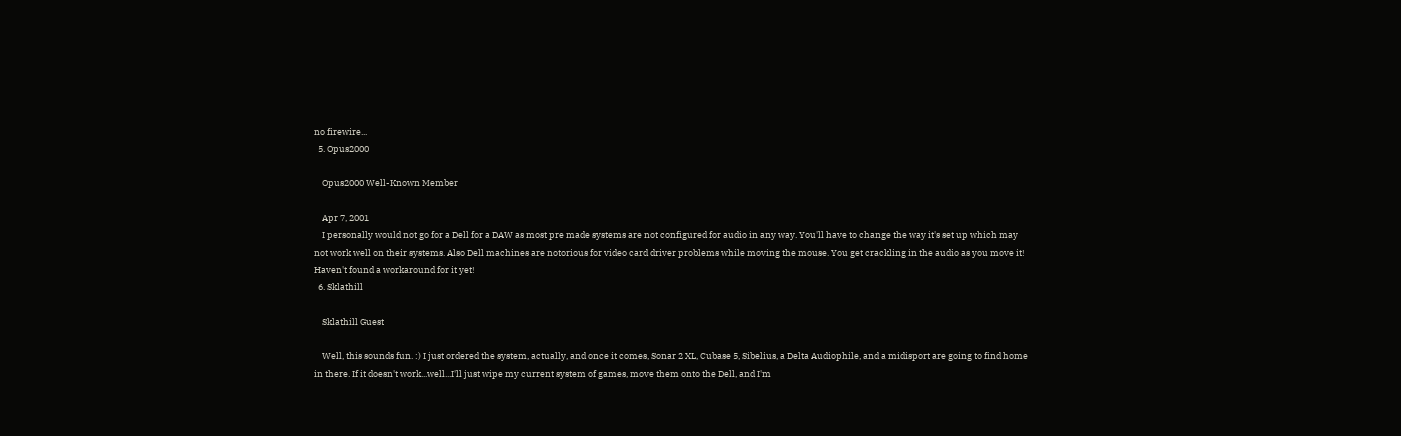no firewire...
  5. Opus2000

    Opus2000 Well-Known Member

    Apr 7, 2001
    I personally would not go for a Dell for a DAW as most pre made systems are not configured for audio in any way. You'll have to change the way it's set up which may not work well on their systems. Also Dell machines are notorious for video card driver problems while moving the mouse. You get crackling in the audio as you move it! Haven't found a workaround for it yet!
  6. Sklathill

    Sklathill Guest

    Well, this sounds fun. :) I just ordered the system, actually, and once it comes, Sonar 2 XL, Cubase 5, Sibelius, a Delta Audiophile, and a midisport are going to find home in there. If it doesn't work...well...I'll just wipe my current system of games, move them onto the Dell, and I'm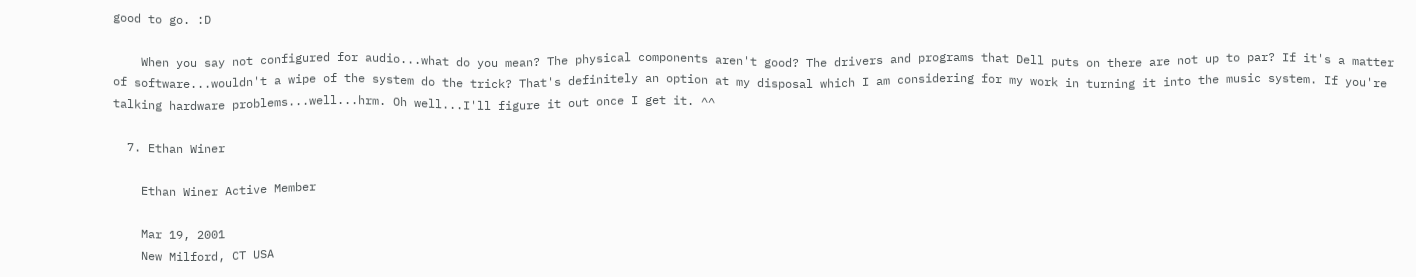good to go. :D

    When you say not configured for audio...what do you mean? The physical components aren't good? The drivers and programs that Dell puts on there are not up to par? If it's a matter of software...wouldn't a wipe of the system do the trick? That's definitely an option at my disposal which I am considering for my work in turning it into the music system. If you're talking hardware problems...well...hrm. Oh well...I'll figure it out once I get it. ^^

  7. Ethan Winer

    Ethan Winer Active Member

    Mar 19, 2001
    New Milford, CT USA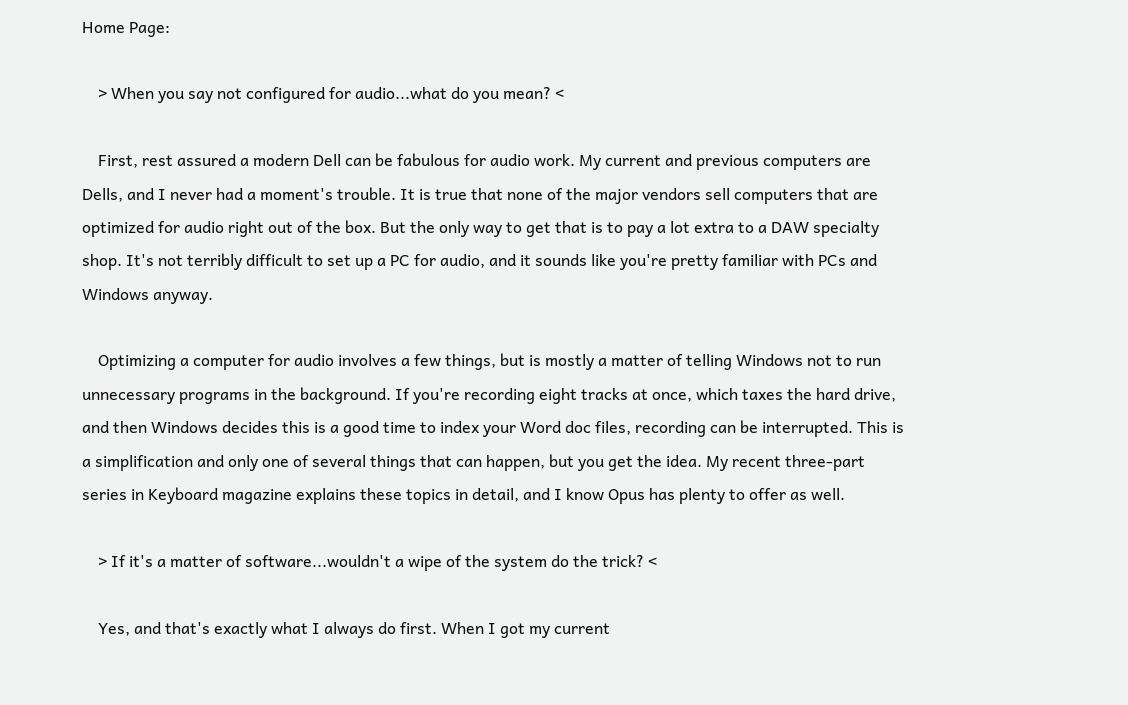Home Page:

    > When you say not configured for audio...what do you mean? <

    First, rest assured a modern Dell can be fabulous for audio work. My current and previous computers are Dells, and I never had a moment's trouble. It is true that none of the major vendors sell computers that are optimized for audio right out of the box. But the only way to get that is to pay a lot extra to a DAW specialty shop. It's not terribly difficult to set up a PC for audio, and it sounds like you're pretty familiar with PCs and Windows anyway.

    Optimizing a computer for audio involves a few things, but is mostly a matter of telling Windows not to run unnecessary programs in the background. If you're recording eight tracks at once, which taxes the hard drive, and then Windows decides this is a good time to index your Word doc files, recording can be interrupted. This is a simplification and only one of several things that can happen, but you get the idea. My recent three-part series in Keyboard magazine explains these topics in detail, and I know Opus has plenty to offer as well.

    > If it's a matter of software...wouldn't a wipe of the system do the trick? <

    Yes, and that's exactly what I always do first. When I got my current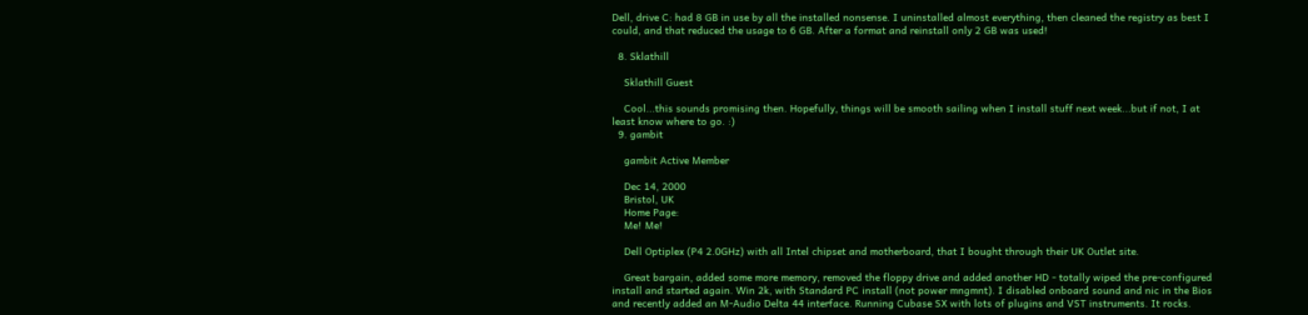Dell, drive C: had 8 GB in use by all the installed nonsense. I uninstalled almost everything, then cleaned the registry as best I could, and that reduced the usage to 6 GB. After a format and reinstall only 2 GB was used!

  8. Sklathill

    Sklathill Guest

    Cool...this sounds promising then. Hopefully, things will be smooth sailing when I install stuff next week...but if not, I at least know where to go. :)
  9. gambit

    gambit Active Member

    Dec 14, 2000
    Bristol, UK
    Home Page:
    Me! Me!

    Dell Optiplex (P4 2.0GHz) with all Intel chipset and motherboard, that I bought through their UK Outlet site.

    Great bargain, added some more memory, removed the floppy drive and added another HD - totally wiped the pre-configured install and started again. Win 2k, with Standard PC install (not power mngmnt). I disabled onboard sound and nic in the Bios and recently added an M-Audio Delta 44 interface. Running Cubase SX with lots of plugins and VST instruments. It rocks.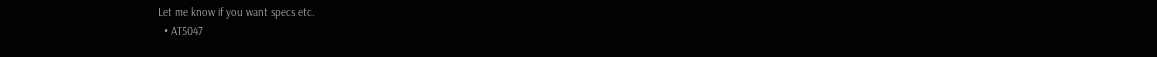Let me know if you want specs etc.
  • AT5047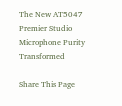The New AT5047 Premier Studio Microphone Purity Transformed

Share This Page